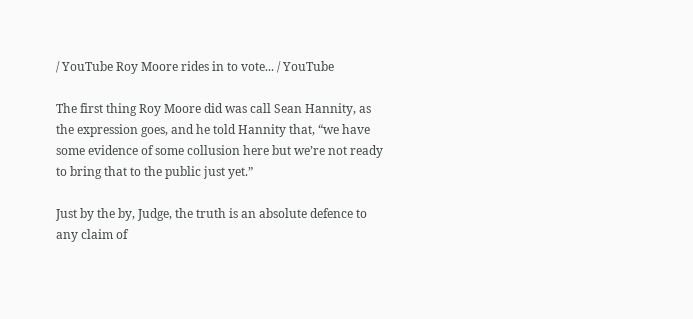/ YouTube Roy Moore rides in to vote... / YouTube

The first thing Roy Moore did was call Sean Hannity, as the expression goes, and he told Hannity that, “we have some evidence of some collusion here but we’re not ready to bring that to the public just yet.”

Just by the by, Judge, the truth is an absolute defence to any claim of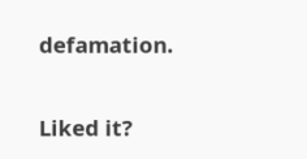defamation.

Liked it?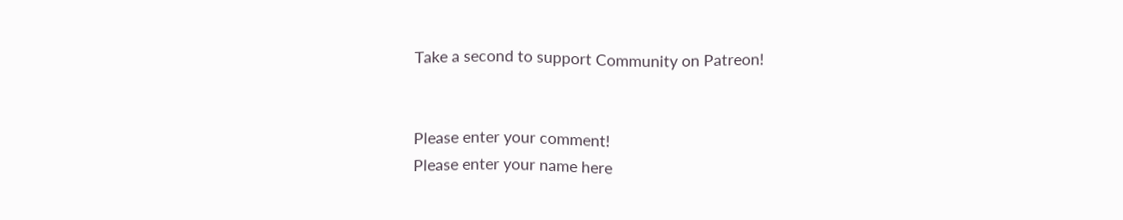Take a second to support Community on Patreon!


Please enter your comment!
Please enter your name here